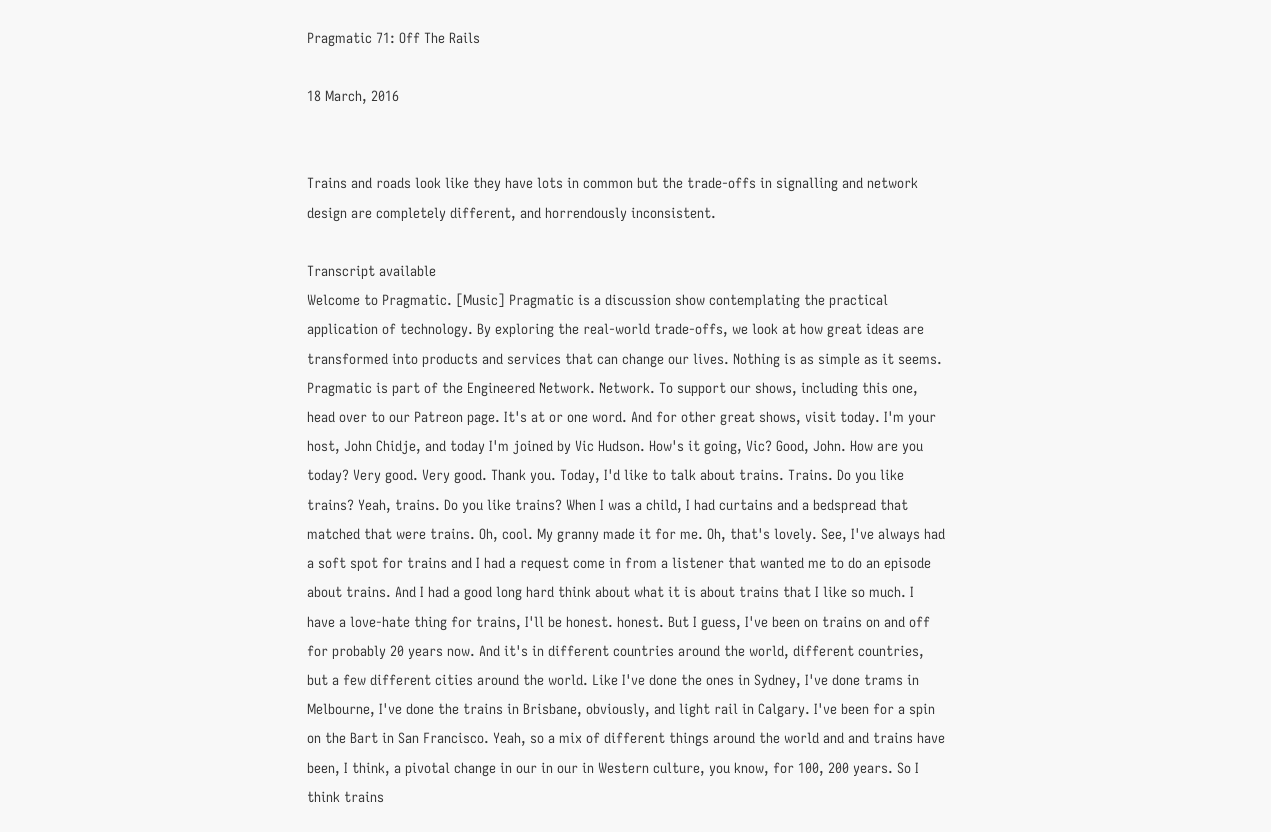Pragmatic 71: Off The Rails

18 March, 2016


Trains and roads look like they have lots in common but the trade-offs in signalling and network design are completely different, and horrendously inconsistent.

Transcript available
Welcome to Pragmatic. [Music] Pragmatic is a discussion show contemplating the practical application of technology. By exploring the real-world trade-offs, we look at how great ideas are transformed into products and services that can change our lives. Nothing is as simple as it seems. Pragmatic is part of the Engineered Network. Network. To support our shows, including this one, head over to our Patreon page. It's at or one word. And for other great shows, visit today. I'm your host, John Chidje, and today I'm joined by Vic Hudson. How's it going, Vic? Good, John. How are you today? Very good. Very good. Thank you. Today, I'd like to talk about trains. Trains. Do you like trains? Yeah, trains. Do you like trains? When I was a child, I had curtains and a bedspread that matched that were trains. Oh, cool. My granny made it for me. Oh, that's lovely. See, I've always had a soft spot for trains and I had a request come in from a listener that wanted me to do an episode about trains. And I had a good long hard think about what it is about trains that I like so much. I have a love-hate thing for trains, I'll be honest. honest. But I guess, I've been on trains on and off for probably 20 years now. And it's in different countries around the world, different countries, but a few different cities around the world. Like I've done the ones in Sydney, I've done trams in Melbourne, I've done the trains in Brisbane, obviously, and light rail in Calgary. I've been for a spin on the Bart in San Francisco. Yeah, so a mix of different things around the world and and trains have been, I think, a pivotal change in our in our in Western culture, you know, for 100, 200 years. So I think trains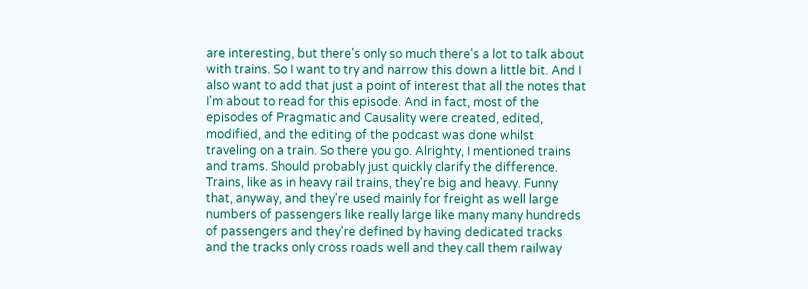are interesting, but there's only so much there's a lot to talk about with trains. So I want to try and narrow this down a little bit. And I also want to add that just a point of interest that all the notes that I'm about to read for this episode. And in fact, most of the episodes of Pragmatic and Causality were created, edited, modified, and the editing of the podcast was done whilst traveling on a train. So there you go. Alrighty, I mentioned trains and trams. Should probably just quickly clarify the difference. Trains, like as in heavy rail trains, they're big and heavy. Funny that, anyway, and they're used mainly for freight as well large numbers of passengers like really large like many many hundreds of passengers and they're defined by having dedicated tracks and the tracks only cross roads well and they call them railway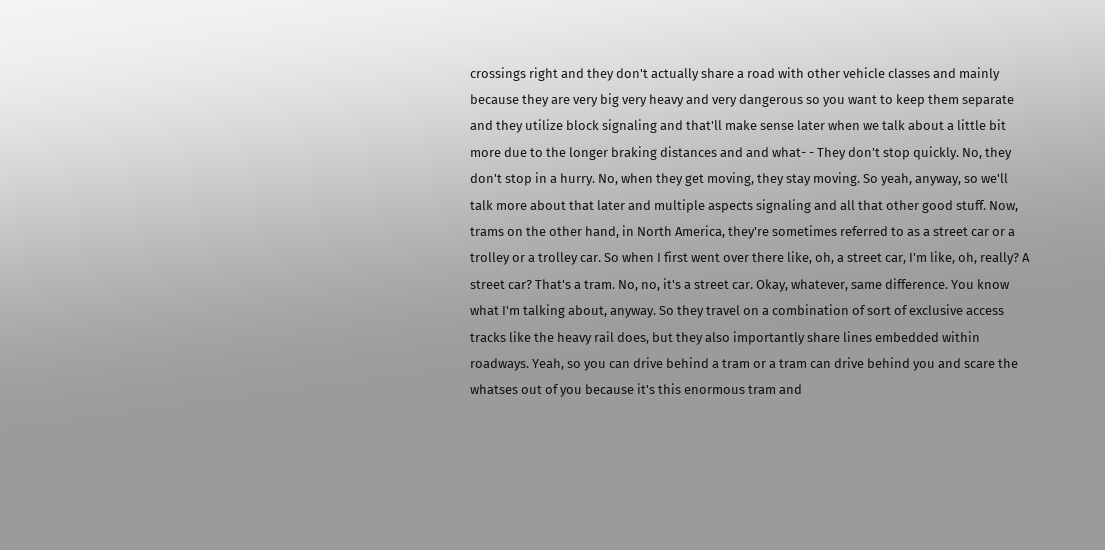crossings right and they don't actually share a road with other vehicle classes and mainly because they are very big very heavy and very dangerous so you want to keep them separate and they utilize block signaling and that'll make sense later when we talk about a little bit more due to the longer braking distances and and what- - They don't stop quickly. No, they don't stop in a hurry. No, when they get moving, they stay moving. So yeah, anyway, so we'll talk more about that later and multiple aspects signaling and all that other good stuff. Now, trams on the other hand, in North America, they're sometimes referred to as a street car or a trolley or a trolley car. So when I first went over there like, oh, a street car, I'm like, oh, really? A street car? That's a tram. No, no, it's a street car. Okay, whatever, same difference. You know what I'm talking about, anyway. So they travel on a combination of sort of exclusive access tracks like the heavy rail does, but they also importantly share lines embedded within roadways. Yeah, so you can drive behind a tram or a tram can drive behind you and scare the whatses out of you because it's this enormous tram and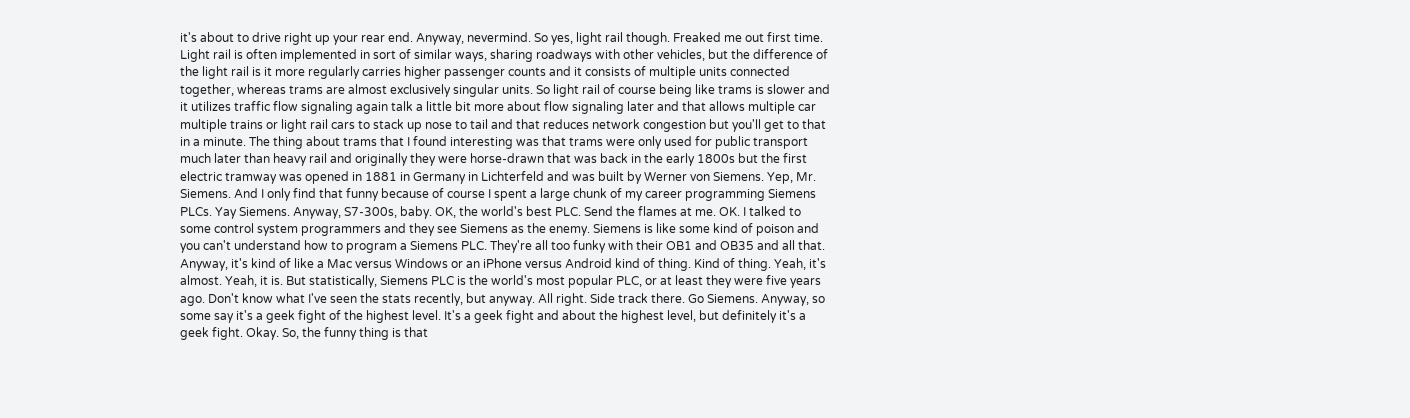it's about to drive right up your rear end. Anyway, nevermind. So yes, light rail though. Freaked me out first time. Light rail is often implemented in sort of similar ways, sharing roadways with other vehicles, but the difference of the light rail is it more regularly carries higher passenger counts and it consists of multiple units connected together, whereas trams are almost exclusively singular units. So light rail of course being like trams is slower and it utilizes traffic flow signaling again talk a little bit more about flow signaling later and that allows multiple car multiple trains or light rail cars to stack up nose to tail and that reduces network congestion but you'll get to that in a minute. The thing about trams that I found interesting was that trams were only used for public transport much later than heavy rail and originally they were horse-drawn that was back in the early 1800s but the first electric tramway was opened in 1881 in Germany in Lichterfeld and was built by Werner von Siemens. Yep, Mr. Siemens. And I only find that funny because of course I spent a large chunk of my career programming Siemens PLCs. Yay Siemens. Anyway, S7-300s, baby. OK, the world's best PLC. Send the flames at me. OK. I talked to some control system programmers and they see Siemens as the enemy. Siemens is like some kind of poison and you can't understand how to program a Siemens PLC. They're all too funky with their OB1 and OB35 and all that. Anyway, it's kind of like a Mac versus Windows or an iPhone versus Android kind of thing. Kind of thing. Yeah, it's almost. Yeah, it is. But statistically, Siemens PLC is the world's most popular PLC, or at least they were five years ago. Don't know what I've seen the stats recently, but anyway. All right. Side track there. Go Siemens. Anyway, so some say it's a geek fight of the highest level. It's a geek fight and about the highest level, but definitely it's a geek fight. Okay. So, the funny thing is that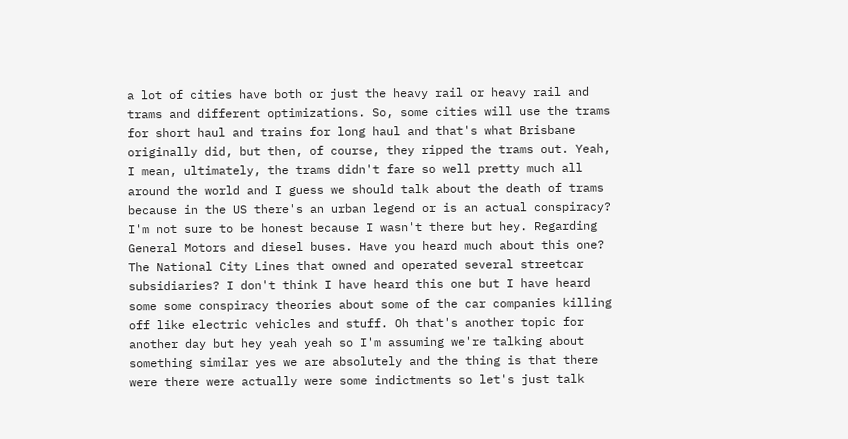a lot of cities have both or just the heavy rail or heavy rail and trams and different optimizations. So, some cities will use the trams for short haul and trains for long haul and that's what Brisbane originally did, but then, of course, they ripped the trams out. Yeah, I mean, ultimately, the trams didn't fare so well pretty much all around the world and I guess we should talk about the death of trams because in the US there's an urban legend or is an actual conspiracy? I'm not sure to be honest because I wasn't there but hey. Regarding General Motors and diesel buses. Have you heard much about this one? The National City Lines that owned and operated several streetcar subsidiaries? I don't think I have heard this one but I have heard some some conspiracy theories about some of the car companies killing off like electric vehicles and stuff. Oh that's another topic for another day but hey yeah yeah so I'm assuming we're talking about something similar yes we are absolutely and the thing is that there were there were actually were some indictments so let's just talk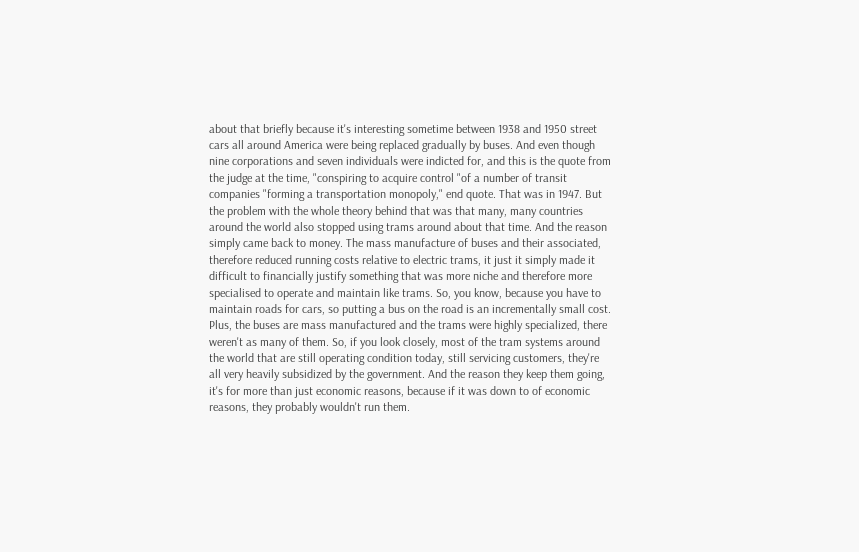about that briefly because it's interesting sometime between 1938 and 1950 street cars all around America were being replaced gradually by buses. And even though nine corporations and seven individuals were indicted for, and this is the quote from the judge at the time, "conspiring to acquire control "of a number of transit companies "forming a transportation monopoly," end quote. That was in 1947. But the problem with the whole theory behind that was that many, many countries around the world also stopped using trams around about that time. And the reason simply came back to money. The mass manufacture of buses and their associated, therefore reduced running costs relative to electric trams, it just it simply made it difficult to financially justify something that was more niche and therefore more specialised to operate and maintain like trams. So, you know, because you have to maintain roads for cars, so putting a bus on the road is an incrementally small cost. Plus, the buses are mass manufactured and the trams were highly specialized, there weren't as many of them. So, if you look closely, most of the tram systems around the world that are still operating condition today, still servicing customers, they're all very heavily subsidized by the government. And the reason they keep them going, it's for more than just economic reasons, because if it was down to of economic reasons, they probably wouldn't run them.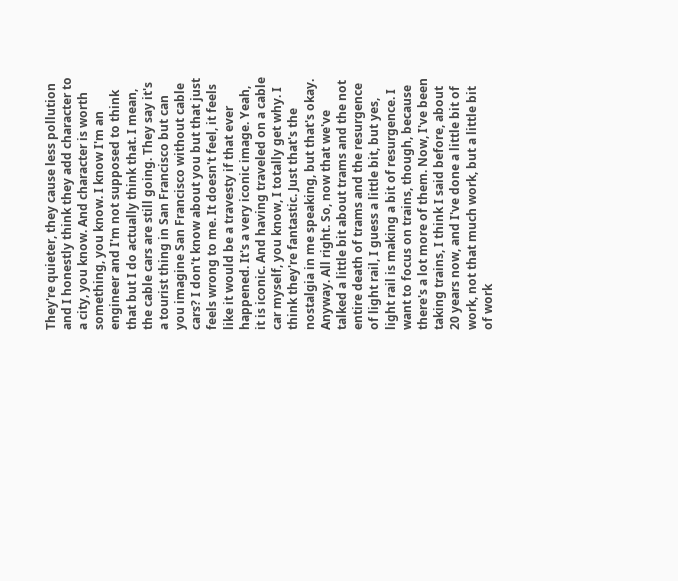They're quieter, they cause less pollution and I honestly think they add character to a city, you know. And character is worth something, you know. I know I'm an engineer and I'm not supposed to think that but I do actually think that. I mean, the cable cars are still going. They say it's a tourist thing in San Francisco but can you imagine San Francisco without cable cars? I don't know about you but that just feels wrong to me. It doesn't feel, it feels like it would be a travesty if that ever happened. It's a very iconic image. Yeah, it is iconic. And having traveled on a cable car myself, you know, I totally get why. I think they're fantastic. Just that's the nostalgia in me speaking, but that's okay. Anyway. All right. So, now that we've talked a little bit about trams and the not entire death of trams and the resurgence of light rail, I guess a little bit, but yes, light rail is making a bit of resurgence. I want to focus on trains, though, because there's a lot more of them. Now, I've been taking trains, I think I said before, about 20 years now, and I've done a little bit of work, not that much work, but a little bit of work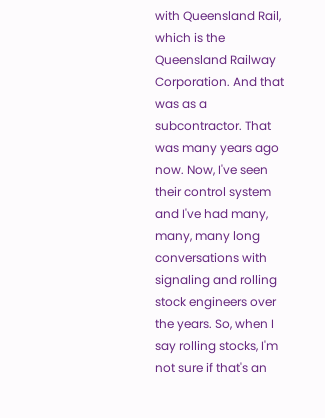with Queensland Rail, which is the Queensland Railway Corporation. And that was as a subcontractor. That was many years ago now. Now, I've seen their control system and I've had many, many, many long conversations with signaling and rolling stock engineers over the years. So, when I say rolling stocks, I'm not sure if that's an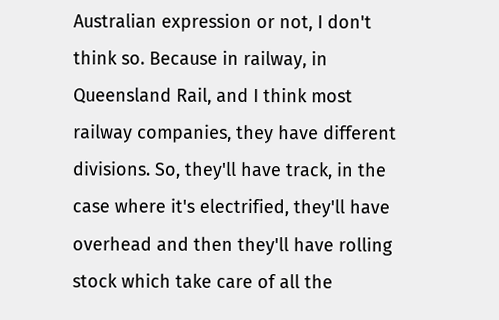Australian expression or not, I don't think so. Because in railway, in Queensland Rail, and I think most railway companies, they have different divisions. So, they'll have track, in the case where it's electrified, they'll have overhead and then they'll have rolling stock which take care of all the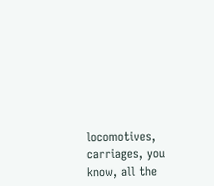locomotives, carriages, you know, all the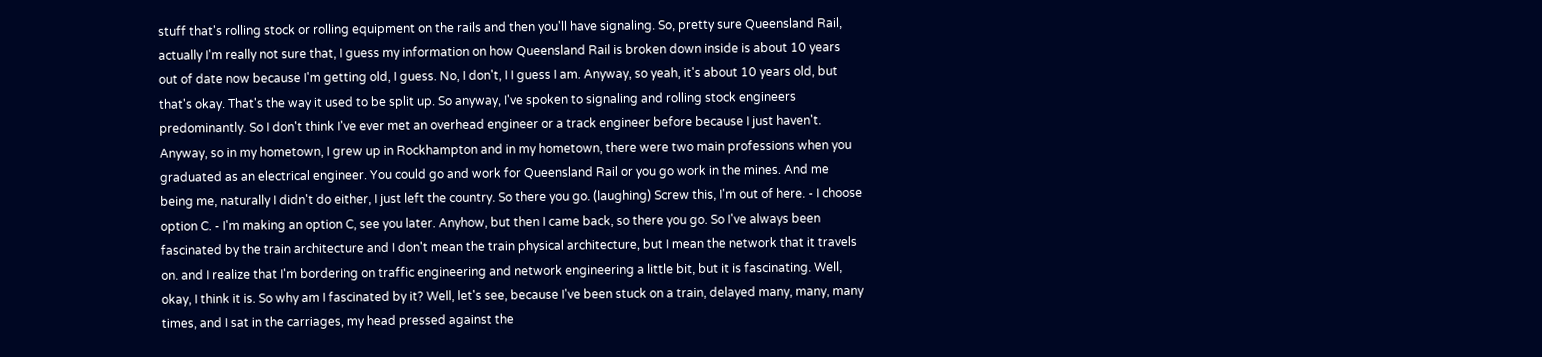stuff that's rolling stock or rolling equipment on the rails and then you'll have signaling. So, pretty sure Queensland Rail, actually I'm really not sure that, I guess my information on how Queensland Rail is broken down inside is about 10 years out of date now because I'm getting old, I guess. No, I don't, I I guess I am. Anyway, so yeah, it's about 10 years old, but that's okay. That's the way it used to be split up. So anyway, I've spoken to signaling and rolling stock engineers predominantly. So I don't think I've ever met an overhead engineer or a track engineer before because I just haven't. Anyway, so in my hometown, I grew up in Rockhampton and in my hometown, there were two main professions when you graduated as an electrical engineer. You could go and work for Queensland Rail or you go work in the mines. And me being me, naturally I didn't do either, I just left the country. So there you go. (laughing) Screw this, I'm out of here. - I choose option C. - I'm making an option C, see you later. Anyhow, but then I came back, so there you go. So I've always been fascinated by the train architecture and I don't mean the train physical architecture, but I mean the network that it travels on. and I realize that I'm bordering on traffic engineering and network engineering a little bit, but it is fascinating. Well, okay, I think it is. So why am I fascinated by it? Well, let's see, because I've been stuck on a train, delayed many, many, many times, and I sat in the carriages, my head pressed against the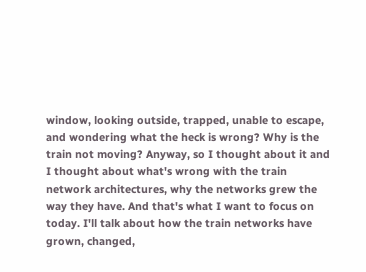window, looking outside, trapped, unable to escape, and wondering what the heck is wrong? Why is the train not moving? Anyway, so I thought about it and I thought about what's wrong with the train network architectures, why the networks grew the way they have. And that's what I want to focus on today. I'll talk about how the train networks have grown, changed,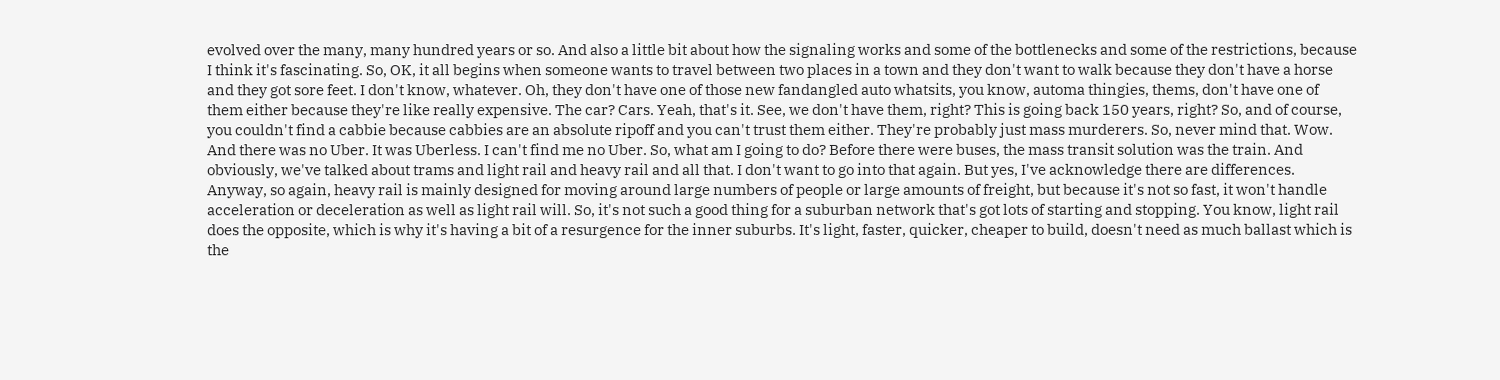evolved over the many, many hundred years or so. And also a little bit about how the signaling works and some of the bottlenecks and some of the restrictions, because I think it's fascinating. So, OK, it all begins when someone wants to travel between two places in a town and they don't want to walk because they don't have a horse and they got sore feet. I don't know, whatever. Oh, they don't have one of those new fandangled auto whatsits, you know, automa thingies, thems, don't have one of them either because they're like really expensive. The car? Cars. Yeah, that's it. See, we don't have them, right? This is going back 150 years, right? So, and of course, you couldn't find a cabbie because cabbies are an absolute ripoff and you can't trust them either. They're probably just mass murderers. So, never mind that. Wow. And there was no Uber. It was Uberless. I can't find me no Uber. So, what am I going to do? Before there were buses, the mass transit solution was the train. And obviously, we've talked about trams and light rail and heavy rail and all that. I don't want to go into that again. But yes, I've acknowledge there are differences. Anyway, so again, heavy rail is mainly designed for moving around large numbers of people or large amounts of freight, but because it's not so fast, it won't handle acceleration or deceleration as well as light rail will. So, it's not such a good thing for a suburban network that's got lots of starting and stopping. You know, light rail does the opposite, which is why it's having a bit of a resurgence for the inner suburbs. It's light, faster, quicker, cheaper to build, doesn't need as much ballast which is the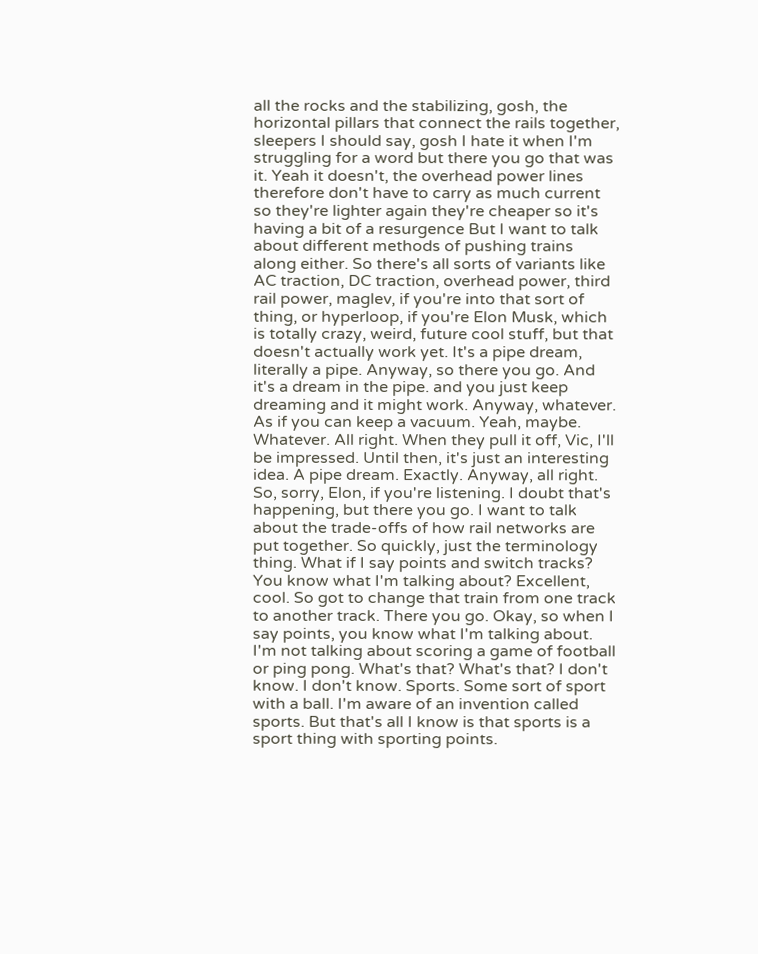all the rocks and the stabilizing, gosh, the horizontal pillars that connect the rails together, sleepers I should say, gosh I hate it when I'm struggling for a word but there you go that was it. Yeah it doesn't, the overhead power lines therefore don't have to carry as much current so they're lighter again they're cheaper so it's having a bit of a resurgence But I want to talk about different methods of pushing trains along either. So there's all sorts of variants like AC traction, DC traction, overhead power, third rail power, maglev, if you're into that sort of thing, or hyperloop, if you're Elon Musk, which is totally crazy, weird, future cool stuff, but that doesn't actually work yet. It's a pipe dream, literally a pipe. Anyway, so there you go. And it's a dream in the pipe. and you just keep dreaming and it might work. Anyway, whatever. As if you can keep a vacuum. Yeah, maybe. Whatever. All right. When they pull it off, Vic, I'll be impressed. Until then, it's just an interesting idea. A pipe dream. Exactly. Anyway, all right. So, sorry, Elon, if you're listening. I doubt that's happening, but there you go. I want to talk about the trade-offs of how rail networks are put together. So quickly, just the terminology thing. What if I say points and switch tracks? You know what I'm talking about? Excellent, cool. So got to change that train from one track to another track. There you go. Okay, so when I say points, you know what I'm talking about. I'm not talking about scoring a game of football or ping pong. What's that? What's that? I don't know. I don't know. Sports. Some sort of sport with a ball. I'm aware of an invention called sports. But that's all I know is that sports is a sport thing with sporting points.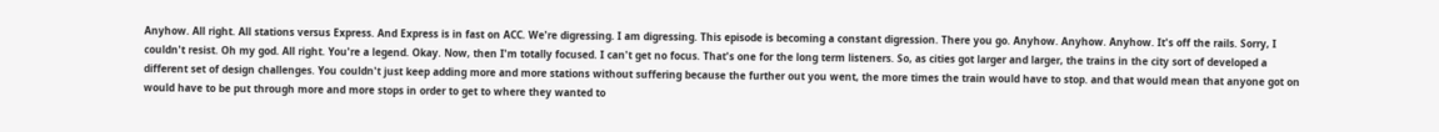Anyhow. All right. All stations versus Express. And Express is in fast on ACC. We're digressing. I am digressing. This episode is becoming a constant digression. There you go. Anyhow. Anyhow. Anyhow. It's off the rails. Sorry, I couldn't resist. Oh my god. All right. You're a legend. Okay. Now, then I'm totally focused. I can't get no focus. That's one for the long term listeners. So, as cities got larger and larger, the trains in the city sort of developed a different set of design challenges. You couldn't just keep adding more and more stations without suffering because the further out you went, the more times the train would have to stop. and that would mean that anyone got on would have to be put through more and more stops in order to get to where they wanted to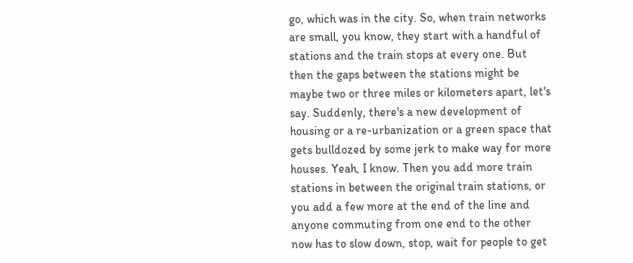go, which was in the city. So, when train networks are small, you know, they start with a handful of stations and the train stops at every one. But then the gaps between the stations might be maybe two or three miles or kilometers apart, let's say. Suddenly, there's a new development of housing or a re-urbanization or a green space that gets bulldozed by some jerk to make way for more houses. Yeah, I know. Then you add more train stations in between the original train stations, or you add a few more at the end of the line and anyone commuting from one end to the other now has to slow down, stop, wait for people to get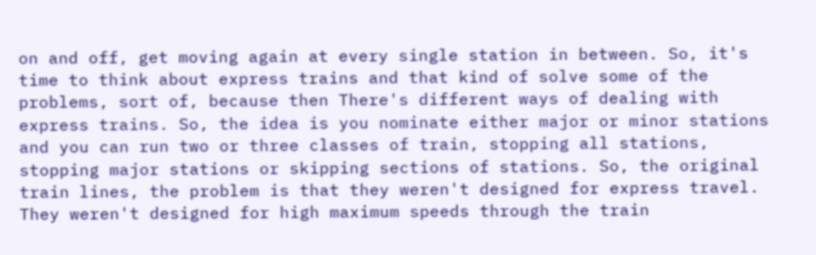on and off, get moving again at every single station in between. So, it's time to think about express trains and that kind of solve some of the problems, sort of, because then There's different ways of dealing with express trains. So, the idea is you nominate either major or minor stations and you can run two or three classes of train, stopping all stations, stopping major stations or skipping sections of stations. So, the original train lines, the problem is that they weren't designed for express travel. They weren't designed for high maximum speeds through the train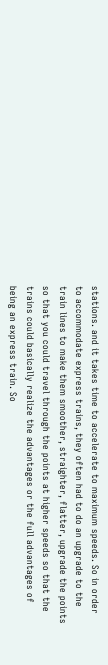stations. and it takes time to accelerate to maximum speeds. So in order to accommodate express trains, they often had to do an upgrade to the train lines to make them smoother, straighter, flatter, upgrade the points so that you could travel through the points at higher speeds so that the trains could basically realize the advantages or the full advantages of being an express train. So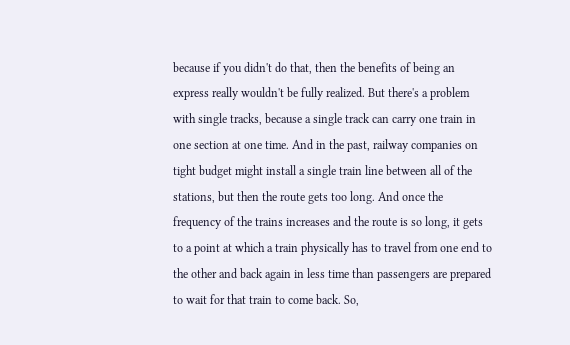because if you didn't do that, then the benefits of being an express really wouldn't be fully realized. But there's a problem with single tracks, because a single track can carry one train in one section at one time. And in the past, railway companies on tight budget might install a single train line between all of the stations, but then the route gets too long. And once the frequency of the trains increases and the route is so long, it gets to a point at which a train physically has to travel from one end to the other and back again in less time than passengers are prepared to wait for that train to come back. So,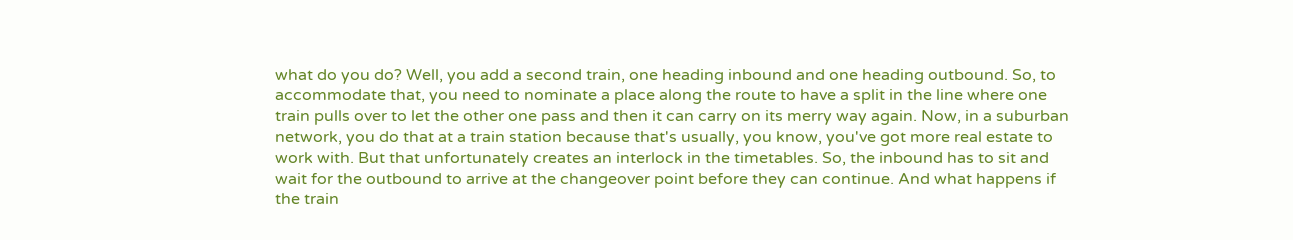what do you do? Well, you add a second train, one heading inbound and one heading outbound. So, to accommodate that, you need to nominate a place along the route to have a split in the line where one train pulls over to let the other one pass and then it can carry on its merry way again. Now, in a suburban network, you do that at a train station because that's usually, you know, you've got more real estate to work with. But that unfortunately creates an interlock in the timetables. So, the inbound has to sit and wait for the outbound to arrive at the changeover point before they can continue. And what happens if the train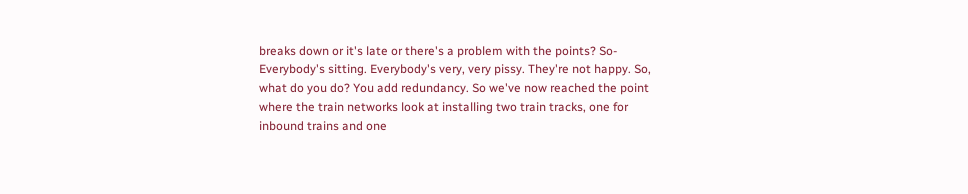breaks down or it's late or there's a problem with the points? So- Everybody's sitting. Everybody's very, very pissy. They're not happy. So, what do you do? You add redundancy. So we've now reached the point where the train networks look at installing two train tracks, one for inbound trains and one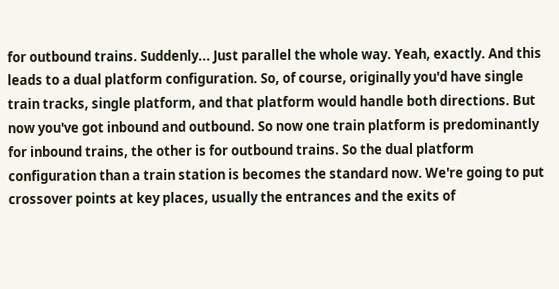for outbound trains. Suddenly... Just parallel the whole way. Yeah, exactly. And this leads to a dual platform configuration. So, of course, originally you'd have single train tracks, single platform, and that platform would handle both directions. But now you've got inbound and outbound. So now one train platform is predominantly for inbound trains, the other is for outbound trains. So the dual platform configuration than a train station is becomes the standard now. We're going to put crossover points at key places, usually the entrances and the exits of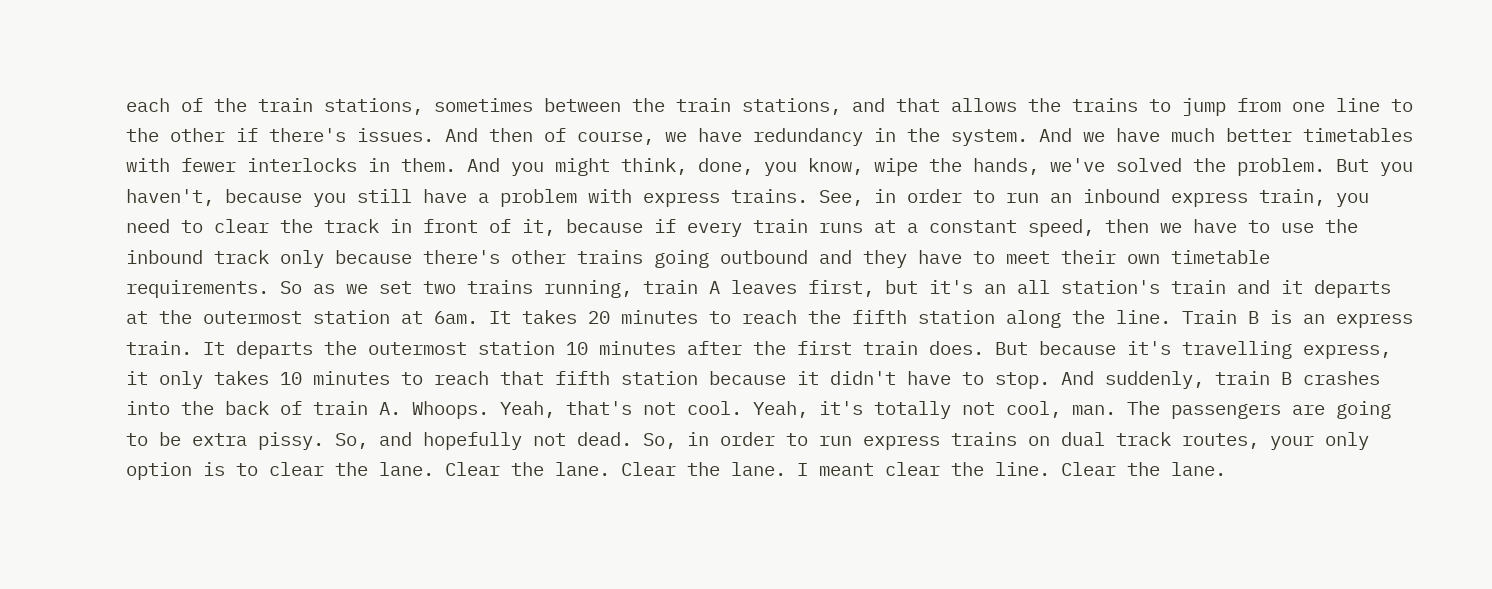each of the train stations, sometimes between the train stations, and that allows the trains to jump from one line to the other if there's issues. And then of course, we have redundancy in the system. And we have much better timetables with fewer interlocks in them. And you might think, done, you know, wipe the hands, we've solved the problem. But you haven't, because you still have a problem with express trains. See, in order to run an inbound express train, you need to clear the track in front of it, because if every train runs at a constant speed, then we have to use the inbound track only because there's other trains going outbound and they have to meet their own timetable requirements. So as we set two trains running, train A leaves first, but it's an all station's train and it departs at the outermost station at 6am. It takes 20 minutes to reach the fifth station along the line. Train B is an express train. It departs the outermost station 10 minutes after the first train does. But because it's travelling express, it only takes 10 minutes to reach that fifth station because it didn't have to stop. And suddenly, train B crashes into the back of train A. Whoops. Yeah, that's not cool. Yeah, it's totally not cool, man. The passengers are going to be extra pissy. So, and hopefully not dead. So, in order to run express trains on dual track routes, your only option is to clear the lane. Clear the lane. Clear the lane. I meant clear the line. Clear the lane.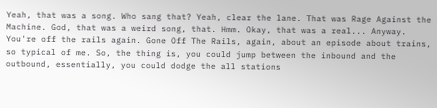Yeah, that was a song. Who sang that? Yeah, clear the lane. That was Rage Against the Machine. God, that was a weird song, that. Hmm. Okay, that was a real... Anyway. You're off the rails again. Gone Off The Rails, again, about an episode about trains, so typical of me. So, the thing is, you could jump between the inbound and the outbound, essentially, you could dodge the all stations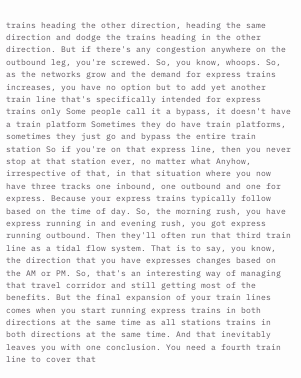trains heading the other direction, heading the same direction and dodge the trains heading in the other direction. But if there's any congestion anywhere on the outbound leg, you're screwed. So, you know, whoops. So, as the networks grow and the demand for express trains increases, you have no option but to add yet another train line that's specifically intended for express trains only Some people call it a bypass, it doesn't have a train platform Sometimes they do have train platforms, sometimes they just go and bypass the entire train station So if you're on that express line, then you never stop at that station ever, no matter what Anyhow, irrespective of that, in that situation where you now have three tracks one inbound, one outbound and one for express. Because your express trains typically follow based on the time of day. So, the morning rush, you have express running in and evening rush, you got express running outbound. Then they'll often run that third train line as a tidal flow system. That is to say, you know, the direction that you have expresses changes based on the AM or PM. So, that's an interesting way of managing that travel corridor and still getting most of the benefits. But the final expansion of your train lines comes when you start running express trains in both directions at the same time as all stations trains in both directions at the same time. And that inevitably leaves you with one conclusion. You need a fourth train line to cover that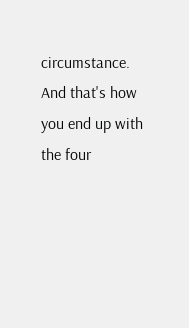circumstance. And that's how you end up with the four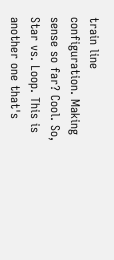train line configuration. Making sense so far? Cool. So, Star vs. Loop. This is another one that's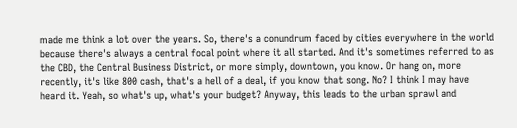made me think a lot over the years. So, there's a conundrum faced by cities everywhere in the world because there's always a central focal point where it all started. And it's sometimes referred to as the CBD, the Central Business District, or more simply, downtown, you know. Or hang on, more recently, it's like 800 cash, that's a hell of a deal, if you know that song. No? I think I may have heard it. Yeah, so what's up, what's your budget? Anyway, this leads to the urban sprawl and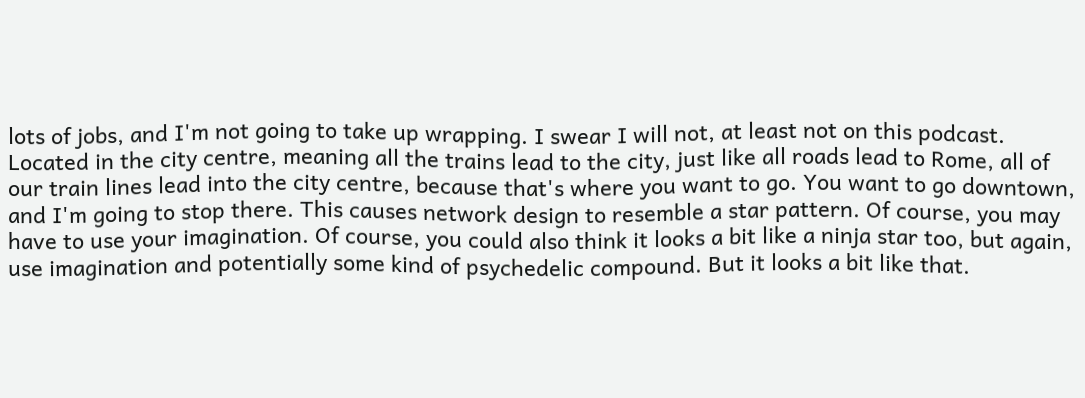lots of jobs, and I'm not going to take up wrapping. I swear I will not, at least not on this podcast. Located in the city centre, meaning all the trains lead to the city, just like all roads lead to Rome, all of our train lines lead into the city centre, because that's where you want to go. You want to go downtown, and I'm going to stop there. This causes network design to resemble a star pattern. Of course, you may have to use your imagination. Of course, you could also think it looks a bit like a ninja star too, but again, use imagination and potentially some kind of psychedelic compound. But it looks a bit like that.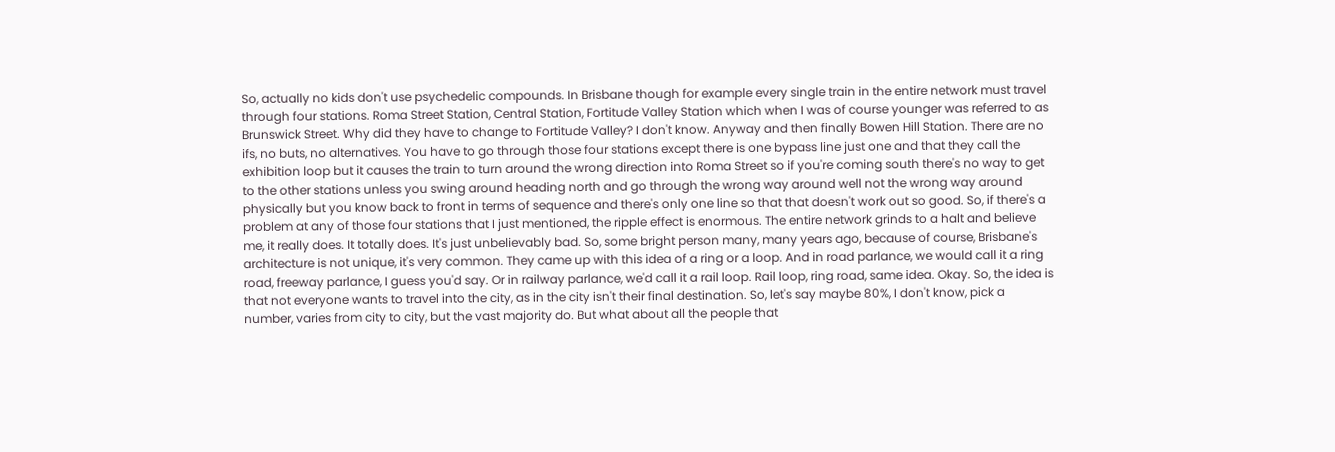So, actually no kids don't use psychedelic compounds. In Brisbane though for example every single train in the entire network must travel through four stations. Roma Street Station, Central Station, Fortitude Valley Station which when I was of course younger was referred to as Brunswick Street. Why did they have to change to Fortitude Valley? I don't know. Anyway and then finally Bowen Hill Station. There are no ifs, no buts, no alternatives. You have to go through those four stations except there is one bypass line just one and that they call the exhibition loop but it causes the train to turn around the wrong direction into Roma Street so if you're coming south there's no way to get to the other stations unless you swing around heading north and go through the wrong way around well not the wrong way around physically but you know back to front in terms of sequence and there's only one line so that that doesn't work out so good. So, if there's a problem at any of those four stations that I just mentioned, the ripple effect is enormous. The entire network grinds to a halt and believe me, it really does. It totally does. It's just unbelievably bad. So, some bright person many, many years ago, because of course, Brisbane's architecture is not unique, it's very common. They came up with this idea of a ring or a loop. And in road parlance, we would call it a ring road, freeway parlance, I guess you'd say. Or in railway parlance, we'd call it a rail loop. Rail loop, ring road, same idea. Okay. So, the idea is that not everyone wants to travel into the city, as in the city isn't their final destination. So, let's say maybe 80%, I don't know, pick a number, varies from city to city, but the vast majority do. But what about all the people that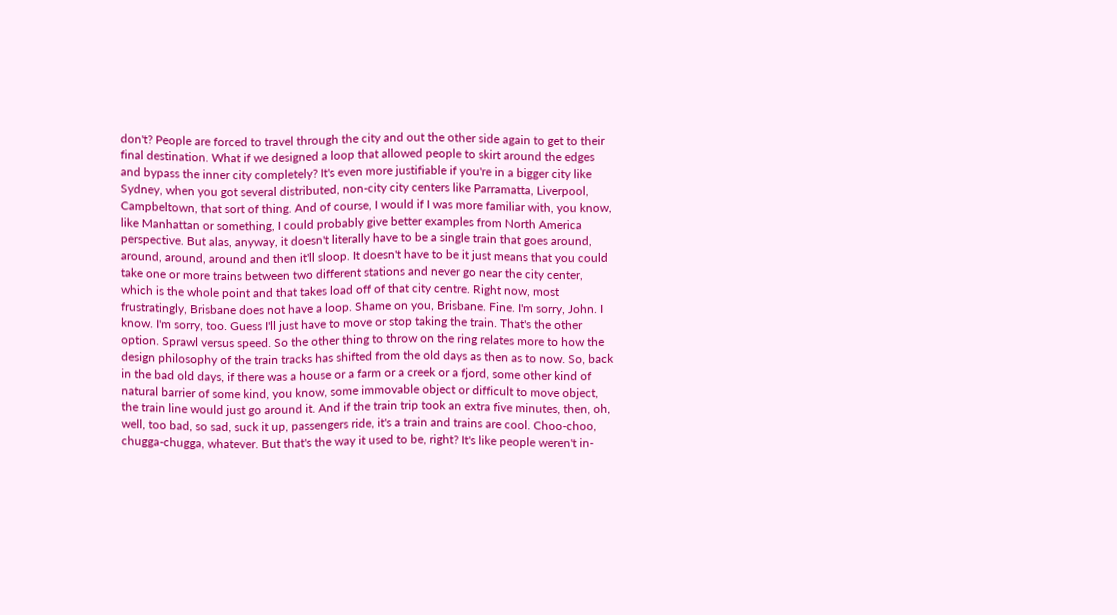don't? People are forced to travel through the city and out the other side again to get to their final destination. What if we designed a loop that allowed people to skirt around the edges and bypass the inner city completely? It's even more justifiable if you're in a bigger city like Sydney, when you got several distributed, non-city city centers like Parramatta, Liverpool, Campbeltown, that sort of thing. And of course, I would if I was more familiar with, you know, like Manhattan or something, I could probably give better examples from North America perspective. But alas, anyway, it doesn't literally have to be a single train that goes around, around, around, around and then it'll sloop. It doesn't have to be it just means that you could take one or more trains between two different stations and never go near the city center, which is the whole point and that takes load off of that city centre. Right now, most frustratingly, Brisbane does not have a loop. Shame on you, Brisbane. Fine. I'm sorry, John. I know. I'm sorry, too. Guess I'll just have to move or stop taking the train. That's the other option. Sprawl versus speed. So the other thing to throw on the ring relates more to how the design philosophy of the train tracks has shifted from the old days as then as to now. So, back in the bad old days, if there was a house or a farm or a creek or a fjord, some other kind of natural barrier of some kind, you know, some immovable object or difficult to move object, the train line would just go around it. And if the train trip took an extra five minutes, then, oh, well, too bad, so sad, suck it up, passengers ride, it's a train and trains are cool. Choo-choo, chugga-chugga, whatever. But that's the way it used to be, right? It's like people weren't in-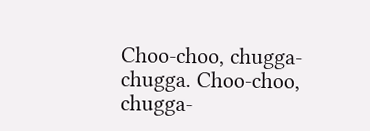Choo-choo, chugga-chugga. Choo-choo, chugga-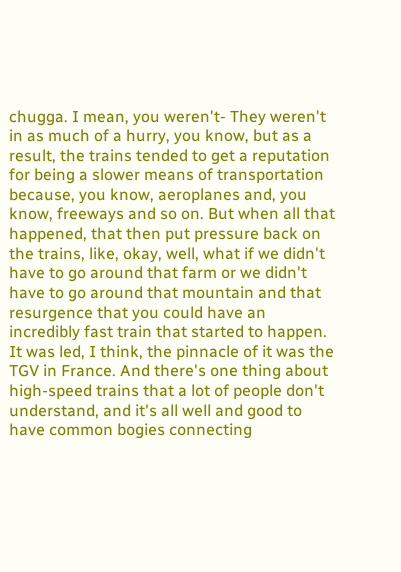chugga. I mean, you weren't- They weren't in as much of a hurry, you know, but as a result, the trains tended to get a reputation for being a slower means of transportation because, you know, aeroplanes and, you know, freeways and so on. But when all that happened, that then put pressure back on the trains, like, okay, well, what if we didn't have to go around that farm or we didn't have to go around that mountain and that resurgence that you could have an incredibly fast train that started to happen. It was led, I think, the pinnacle of it was the TGV in France. And there's one thing about high-speed trains that a lot of people don't understand, and it's all well and good to have common bogies connecting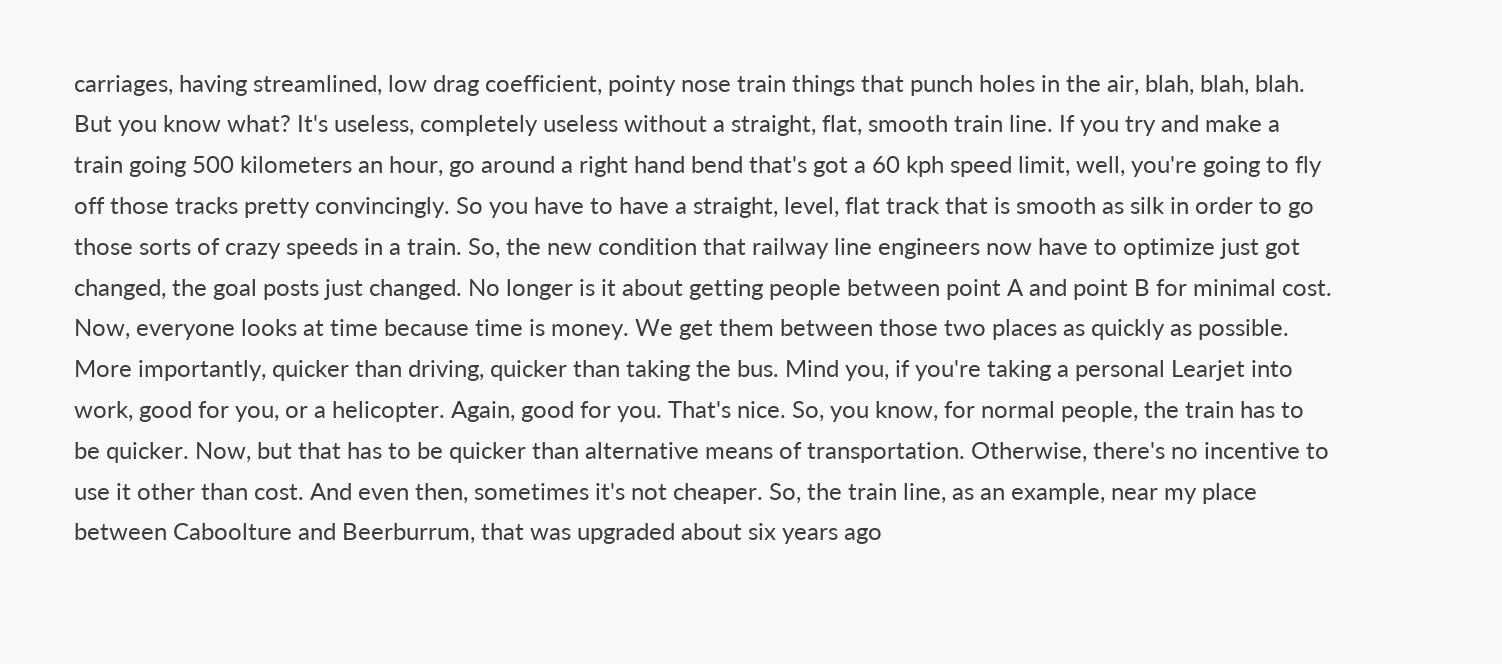carriages, having streamlined, low drag coefficient, pointy nose train things that punch holes in the air, blah, blah, blah. But you know what? It's useless, completely useless without a straight, flat, smooth train line. If you try and make a train going 500 kilometers an hour, go around a right hand bend that's got a 60 kph speed limit, well, you're going to fly off those tracks pretty convincingly. So you have to have a straight, level, flat track that is smooth as silk in order to go those sorts of crazy speeds in a train. So, the new condition that railway line engineers now have to optimize just got changed, the goal posts just changed. No longer is it about getting people between point A and point B for minimal cost. Now, everyone looks at time because time is money. We get them between those two places as quickly as possible. More importantly, quicker than driving, quicker than taking the bus. Mind you, if you're taking a personal Learjet into work, good for you, or a helicopter. Again, good for you. That's nice. So, you know, for normal people, the train has to be quicker. Now, but that has to be quicker than alternative means of transportation. Otherwise, there's no incentive to use it other than cost. And even then, sometimes it's not cheaper. So, the train line, as an example, near my place between Caboolture and Beerburrum, that was upgraded about six years ago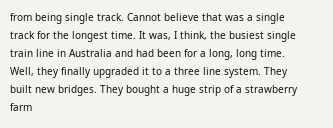from being single track. Cannot believe that was a single track for the longest time. It was, I think, the busiest single train line in Australia and had been for a long, long time. Well, they finally upgraded it to a three line system. They built new bridges. They bought a huge strip of a strawberry farm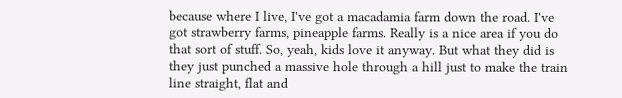because where I live, I've got a macadamia farm down the road. I've got strawberry farms, pineapple farms. Really is a nice area if you do that sort of stuff. So, yeah, kids love it anyway. But what they did is they just punched a massive hole through a hill just to make the train line straight, flat and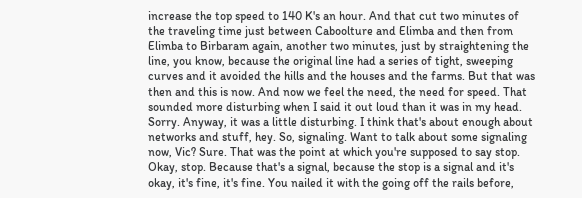increase the top speed to 140 K's an hour. And that cut two minutes of the traveling time just between Caboolture and Elimba and then from Elimba to Birbaram again, another two minutes, just by straightening the line, you know, because the original line had a series of tight, sweeping curves and it avoided the hills and the houses and the farms. But that was then and this is now. And now we feel the need, the need for speed. That sounded more disturbing when I said it out loud than it was in my head. Sorry. Anyway, it was a little disturbing. I think that's about enough about networks and stuff, hey. So, signaling. Want to talk about some signaling now, Vic? Sure. That was the point at which you're supposed to say stop. Okay, stop. Because that's a signal, because the stop is a signal and it's okay, it's fine, it's fine. You nailed it with the going off the rails before,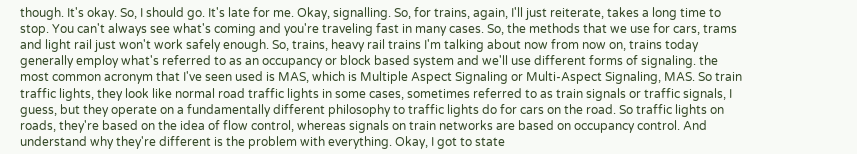though. It's okay. So, I should go. It's late for me. Okay, signalling. So, for trains, again, I'll just reiterate, takes a long time to stop. You can't always see what's coming and you're traveling fast in many cases. So, the methods that we use for cars, trams and light rail just won't work safely enough. So, trains, heavy rail trains I'm talking about now from now on, trains today generally employ what's referred to as an occupancy or block based system and we'll use different forms of signaling. the most common acronym that I've seen used is MAS, which is Multiple Aspect Signaling or Multi-Aspect Signaling, MAS. So train traffic lights, they look like normal road traffic lights in some cases, sometimes referred to as train signals or traffic signals, I guess, but they operate on a fundamentally different philosophy to traffic lights do for cars on the road. So traffic lights on roads, they're based on the idea of flow control, whereas signals on train networks are based on occupancy control. And understand why they're different is the problem with everything. Okay, I got to state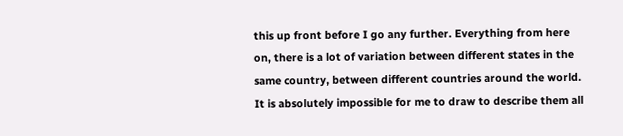this up front before I go any further. Everything from here on, there is a lot of variation between different states in the same country, between different countries around the world. It is absolutely impossible for me to draw to describe them all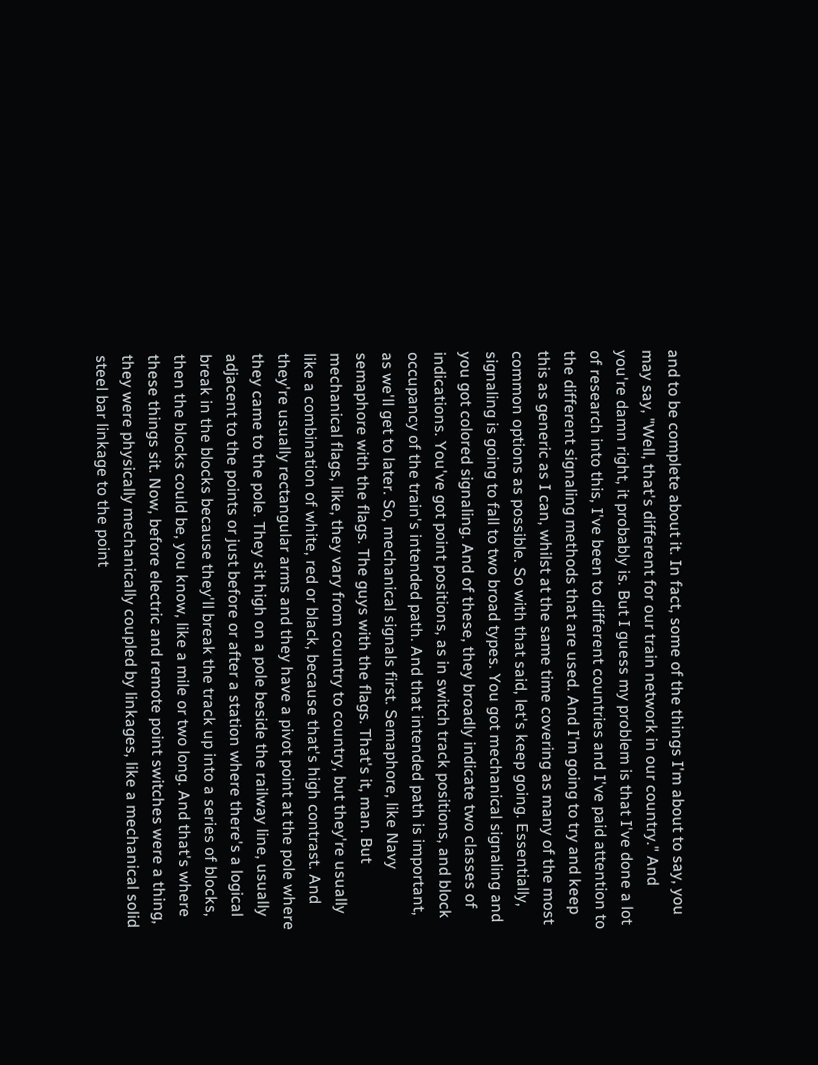and to be complete about it. In fact, some of the things I'm about to say, you may say, "Well, that's different for our train network in our country." And you're damn right, it probably is. But I guess my problem is that I've done a lot of research into this, I've been to different countries and I've paid attention to the different signaling methods that are used. And I'm going to try and keep this as generic as I can, whilst at the same time covering as many of the most common options as possible. So with that said, let's keep going. Essentially, signaling is going to fall to two broad types. You got mechanical signaling and you got colored signaling. And of these, they broadly indicate two classes of indications. You've got point positions, as in switch track positions, and block occupancy of the train's intended path. And that intended path is important, as we'll get to later. So, mechanical signals first. Semaphore, like Navy semaphore with the flags. The guys with the flags. That's it, man. But mechanical flags, like, they vary from country to country, but they're usually like a combination of white, red or black, because that's high contrast. And they're usually rectangular arms and they have a pivot point at the pole where they came to the pole. They sit high on a pole beside the railway line, usually adjacent to the points or just before or after a station where there's a logical break in the blocks because they'll break the track up into a series of blocks, then the blocks could be, you know, like a mile or two long. And that's where these things sit. Now, before electric and remote point switches were a thing, they were physically mechanically coupled by linkages, like a mechanical solid steel bar linkage to the point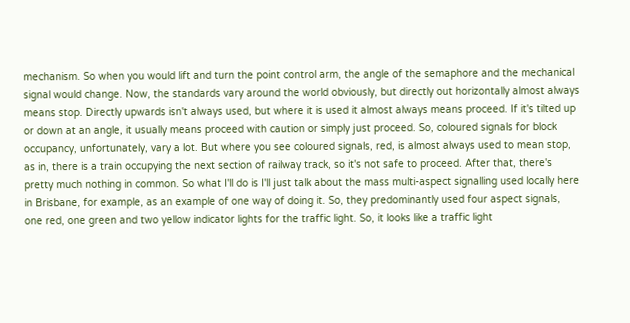mechanism. So when you would lift and turn the point control arm, the angle of the semaphore and the mechanical signal would change. Now, the standards vary around the world obviously, but directly out horizontally almost always means stop. Directly upwards isn't always used, but where it is used it almost always means proceed. If it's tilted up or down at an angle, it usually means proceed with caution or simply just proceed. So, coloured signals for block occupancy, unfortunately, vary a lot. But where you see coloured signals, red, is almost always used to mean stop, as in, there is a train occupying the next section of railway track, so it's not safe to proceed. After that, there's pretty much nothing in common. So what I'll do is I'll just talk about the mass multi-aspect signalling used locally here in Brisbane, for example, as an example of one way of doing it. So, they predominantly used four aspect signals, one red, one green and two yellow indicator lights for the traffic light. So, it looks like a traffic light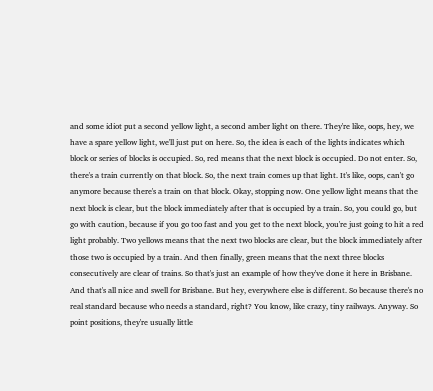and some idiot put a second yellow light, a second amber light on there. They're like, oops, hey, we have a spare yellow light, we'll just put on here. So, the idea is each of the lights indicates which block or series of blocks is occupied. So, red means that the next block is occupied. Do not enter. So, there's a train currently on that block. So, the next train comes up that light. It's like, oops, can't go anymore because there's a train on that block. Okay, stopping now. One yellow light means that the next block is clear, but the block immediately after that is occupied by a train. So, you could go, but go with caution, because if you go too fast and you get to the next block, you're just going to hit a red light probably. Two yellows means that the next two blocks are clear, but the block immediately after those two is occupied by a train. And then finally, green means that the next three blocks consecutively are clear of trains. So that's just an example of how they've done it here in Brisbane. And that's all nice and swell for Brisbane. But hey, everywhere else is different. So because there's no real standard because who needs a standard, right? You know, like crazy, tiny railways. Anyway. So point positions, they're usually little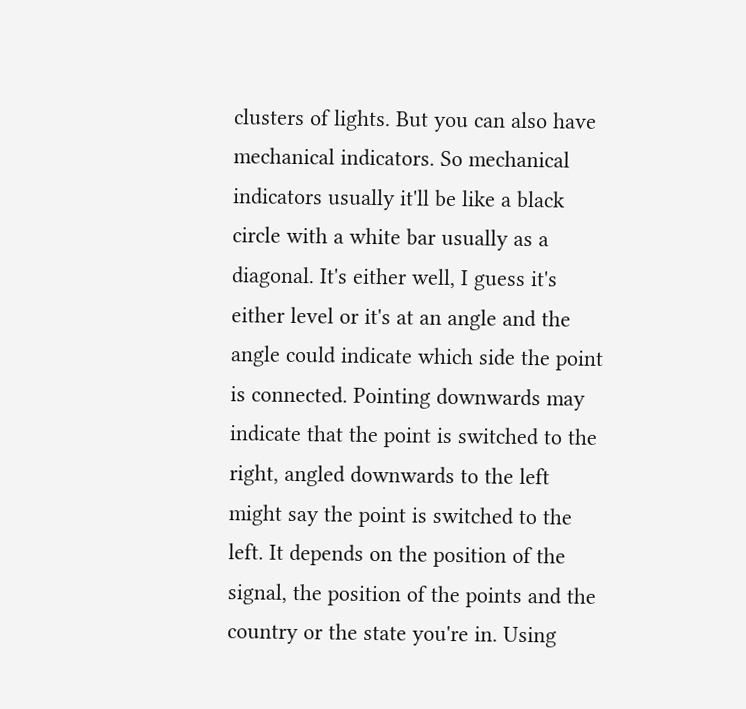clusters of lights. But you can also have mechanical indicators. So mechanical indicators usually it'll be like a black circle with a white bar usually as a diagonal. It's either well, I guess it's either level or it's at an angle and the angle could indicate which side the point is connected. Pointing downwards may indicate that the point is switched to the right, angled downwards to the left might say the point is switched to the left. It depends on the position of the signal, the position of the points and the country or the state you're in. Using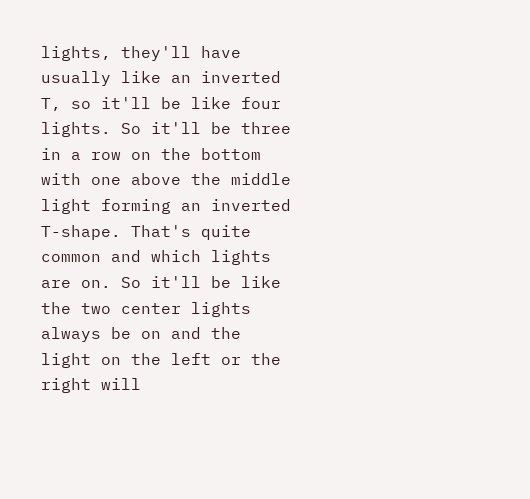lights, they'll have usually like an inverted T, so it'll be like four lights. So it'll be three in a row on the bottom with one above the middle light forming an inverted T-shape. That's quite common and which lights are on. So it'll be like the two center lights always be on and the light on the left or the right will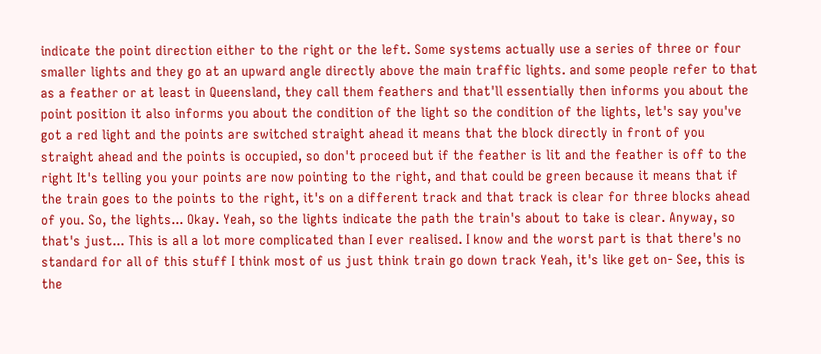indicate the point direction either to the right or the left. Some systems actually use a series of three or four smaller lights and they go at an upward angle directly above the main traffic lights. and some people refer to that as a feather or at least in Queensland, they call them feathers and that'll essentially then informs you about the point position it also informs you about the condition of the light so the condition of the lights, let's say you've got a red light and the points are switched straight ahead it means that the block directly in front of you straight ahead and the points is occupied, so don't proceed but if the feather is lit and the feather is off to the right It's telling you your points are now pointing to the right, and that could be green because it means that if the train goes to the points to the right, it's on a different track and that track is clear for three blocks ahead of you. So, the lights... Okay. Yeah, so the lights indicate the path the train's about to take is clear. Anyway, so that's just... This is all a lot more complicated than I ever realised. I know and the worst part is that there's no standard for all of this stuff I think most of us just think train go down track Yeah, it's like get on- See, this is the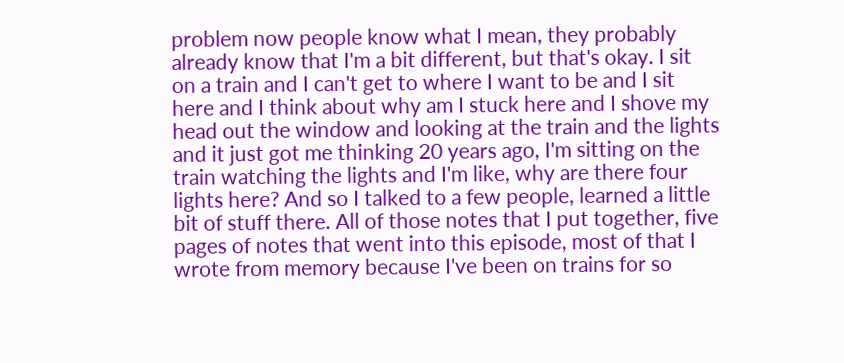problem now people know what I mean, they probably already know that I'm a bit different, but that's okay. I sit on a train and I can't get to where I want to be and I sit here and I think about why am I stuck here and I shove my head out the window and looking at the train and the lights and it just got me thinking 20 years ago, I'm sitting on the train watching the lights and I'm like, why are there four lights here? And so I talked to a few people, learned a little bit of stuff there. All of those notes that I put together, five pages of notes that went into this episode, most of that I wrote from memory because I've been on trains for so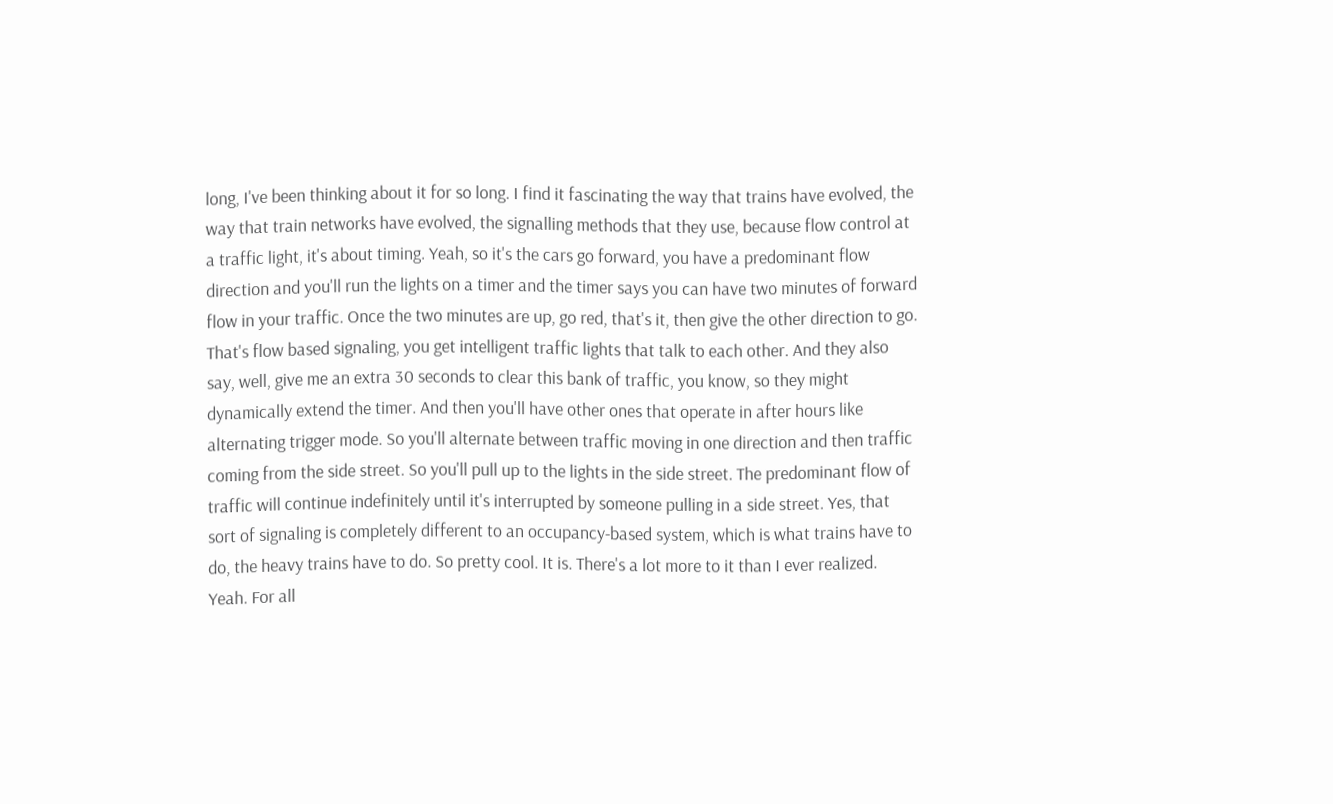long, I've been thinking about it for so long. I find it fascinating the way that trains have evolved, the way that train networks have evolved, the signalling methods that they use, because flow control at a traffic light, it's about timing. Yeah, so it's the cars go forward, you have a predominant flow direction and you'll run the lights on a timer and the timer says you can have two minutes of forward flow in your traffic. Once the two minutes are up, go red, that's it, then give the other direction to go. That's flow based signaling, you get intelligent traffic lights that talk to each other. And they also say, well, give me an extra 30 seconds to clear this bank of traffic, you know, so they might dynamically extend the timer. And then you'll have other ones that operate in after hours like alternating trigger mode. So you'll alternate between traffic moving in one direction and then traffic coming from the side street. So you'll pull up to the lights in the side street. The predominant flow of traffic will continue indefinitely until it's interrupted by someone pulling in a side street. Yes, that sort of signaling is completely different to an occupancy-based system, which is what trains have to do, the heavy trains have to do. So pretty cool. It is. There's a lot more to it than I ever realized. Yeah. For all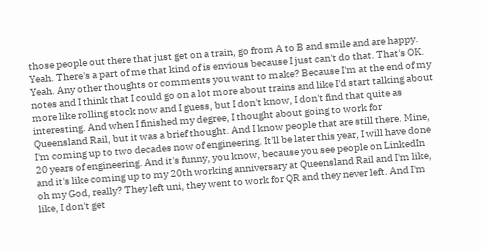those people out there that just get on a train, go from A to B and smile and are happy. Yeah. There's a part of me that kind of is envious because I just can't do that. That's OK. Yeah. Any other thoughts or comments you want to make? Because I'm at the end of my notes and I think that I could go on a lot more about trains and like I'd start talking about more like rolling stock now and I guess, but I don't know, I don't find that quite as interesting. And when I finished my degree, I thought about going to work for Queensland Rail, but it was a brief thought. And I know people that are still there. Mine, I'm coming up to two decades now of engineering. It'll be later this year, I will have done 20 years of engineering. And it's funny, you know, because you see people on LinkedIn and it's like coming up to my 20th working anniversary at Queensland Rail and I'm like, oh my God, really? They left uni, they went to work for QR and they never left. And I'm like, I don't get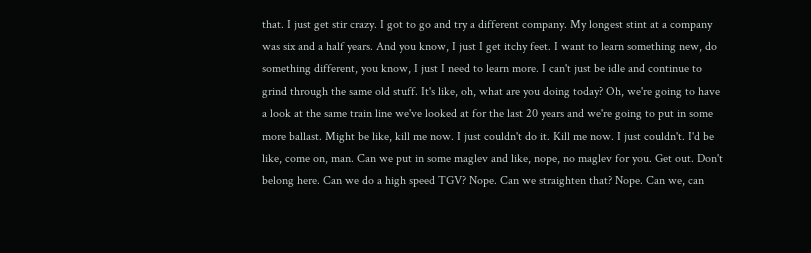that. I just get stir crazy. I got to go and try a different company. My longest stint at a company was six and a half years. And you know, I just I get itchy feet. I want to learn something new, do something different, you know, I just I need to learn more. I can't just be idle and continue to grind through the same old stuff. It's like, oh, what are you doing today? Oh, we're going to have a look at the same train line we've looked at for the last 20 years and we're going to put in some more ballast. Might be like, kill me now. I just couldn't do it. Kill me now. I just couldn't. I'd be like, come on, man. Can we put in some maglev and like, nope, no maglev for you. Get out. Don't belong here. Can we do a high speed TGV? Nope. Can we straighten that? Nope. Can we, can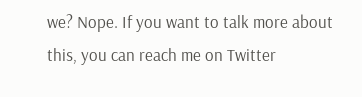we? Nope. If you want to talk more about this, you can reach me on Twitter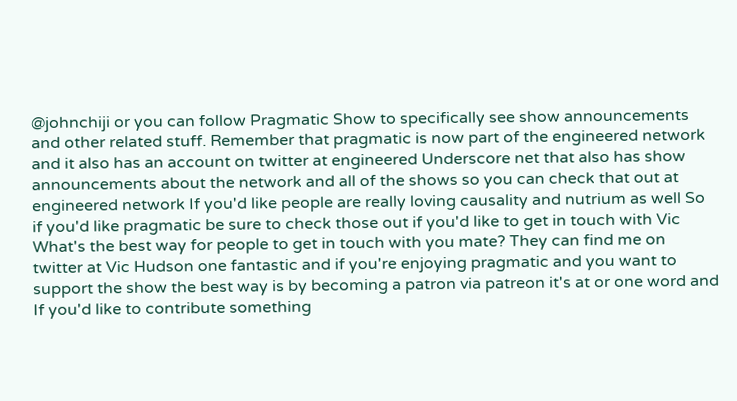@johnchiji or you can follow Pragmatic Show to specifically see show announcements and other related stuff. Remember that pragmatic is now part of the engineered network and it also has an account on twitter at engineered Underscore net that also has show announcements about the network and all of the shows so you can check that out at engineered network If you'd like people are really loving causality and nutrium as well So if you'd like pragmatic be sure to check those out if you'd like to get in touch with Vic What's the best way for people to get in touch with you mate? They can find me on twitter at Vic Hudson one fantastic and if you're enjoying pragmatic and you want to support the show the best way is by becoming a patron via patreon it's at or one word and If you'd like to contribute something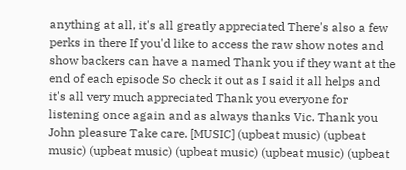anything at all, it's all greatly appreciated There's also a few perks in there If you'd like to access the raw show notes and show backers can have a named Thank you if they want at the end of each episode So check it out as I said it all helps and it's all very much appreciated Thank you everyone for listening once again and as always thanks Vic. Thank you John pleasure Take care. [MUSIC] (upbeat music) (upbeat music) (upbeat music) (upbeat music) (upbeat music) (upbeat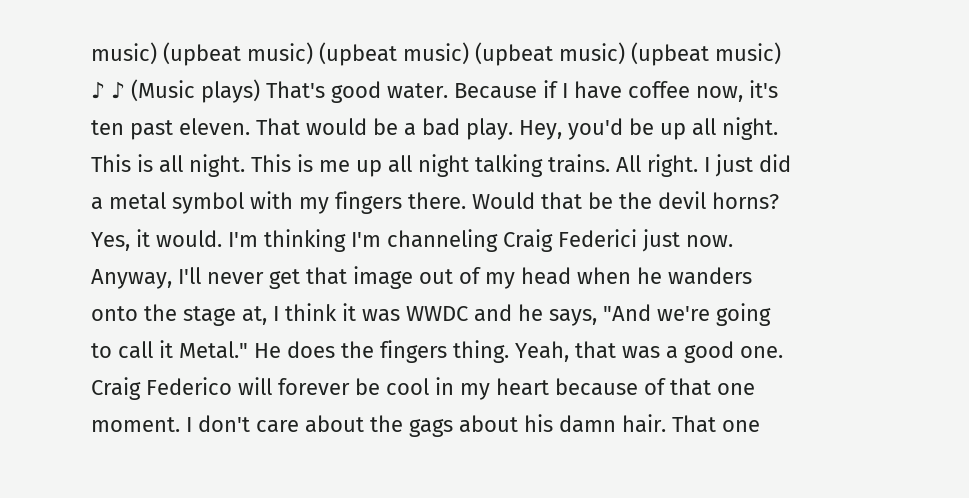music) (upbeat music) (upbeat music) (upbeat music) (upbeat music) ♪ ♪ (Music plays) That's good water. Because if I have coffee now, it's ten past eleven. That would be a bad play. Hey, you'd be up all night. This is all night. This is me up all night talking trains. All right. I just did a metal symbol with my fingers there. Would that be the devil horns? Yes, it would. I'm thinking I'm channeling Craig Federici just now. Anyway, I'll never get that image out of my head when he wanders onto the stage at, I think it was WWDC and he says, "And we're going to call it Metal." He does the fingers thing. Yeah, that was a good one. Craig Federico will forever be cool in my heart because of that one moment. I don't care about the gags about his damn hair. That one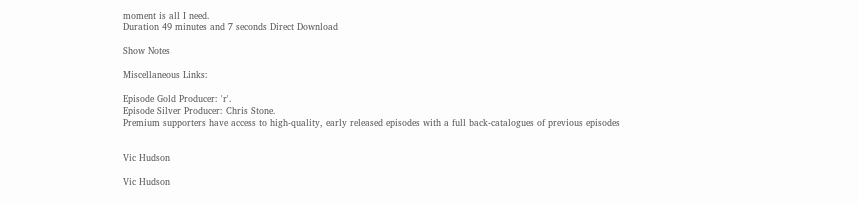moment is all I need.
Duration 49 minutes and 7 seconds Direct Download

Show Notes

Miscellaneous Links:

Episode Gold Producer: 'r'.
Episode Silver Producer: Chris Stone.
Premium supporters have access to high-quality, early released episodes with a full back-catalogues of previous episodes


Vic Hudson

Vic Hudson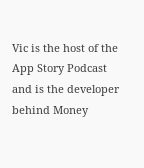Vic is the host of the App Story Podcast and is the developer behind Money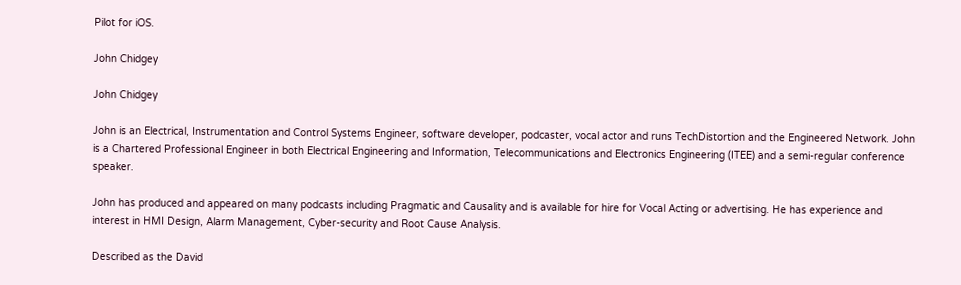Pilot for iOS.

John Chidgey

John Chidgey

John is an Electrical, Instrumentation and Control Systems Engineer, software developer, podcaster, vocal actor and runs TechDistortion and the Engineered Network. John is a Chartered Professional Engineer in both Electrical Engineering and Information, Telecommunications and Electronics Engineering (ITEE) and a semi-regular conference speaker.

John has produced and appeared on many podcasts including Pragmatic and Causality and is available for hire for Vocal Acting or advertising. He has experience and interest in HMI Design, Alarm Management, Cyber-security and Root Cause Analysis.

Described as the David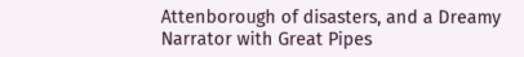Attenborough of disasters, and a Dreamy Narrator with Great Pipes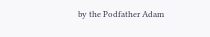by the Podfather Adam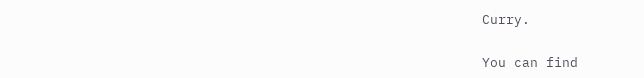Curry.

You can find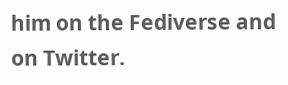him on the Fediverse and on Twitter.